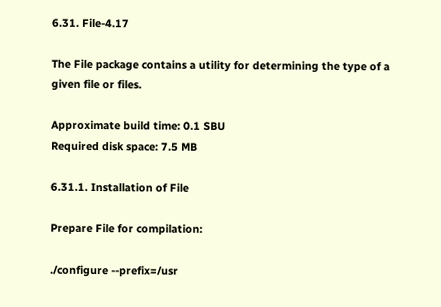6.31. File-4.17

The File package contains a utility for determining the type of a given file or files.

Approximate build time: 0.1 SBU
Required disk space: 7.5 MB

6.31.1. Installation of File

Prepare File for compilation:

./configure --prefix=/usr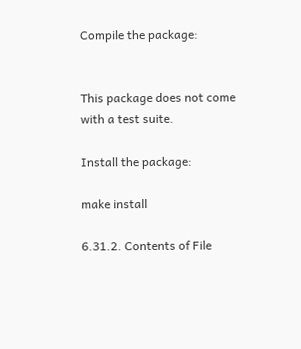Compile the package:


This package does not come with a test suite.

Install the package:

make install

6.31.2. Contents of File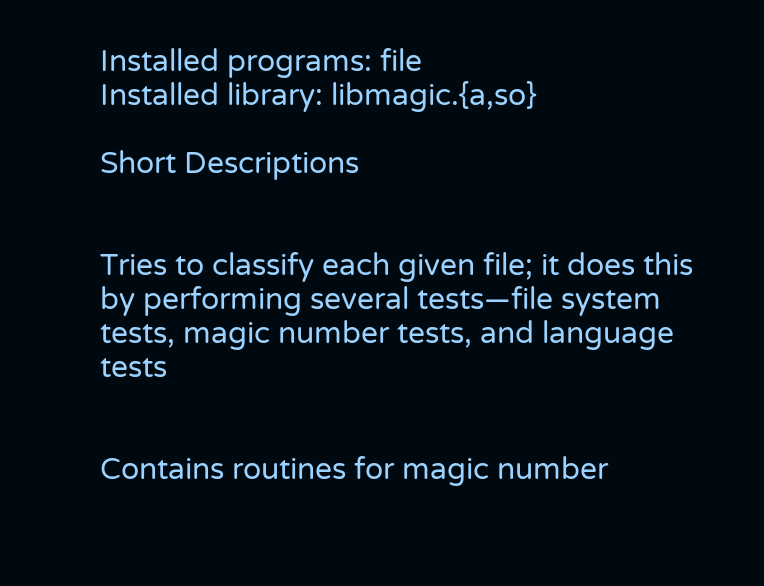Installed programs: file
Installed library: libmagic.{a,so}

Short Descriptions


Tries to classify each given file; it does this by performing several tests—file system tests, magic number tests, and language tests


Contains routines for magic number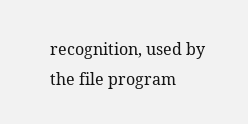recognition, used by the file program